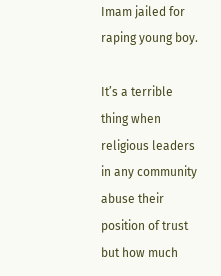Imam jailed for raping young boy.

It’s a terrible thing when religious leaders in any community abuse their position of trust but how much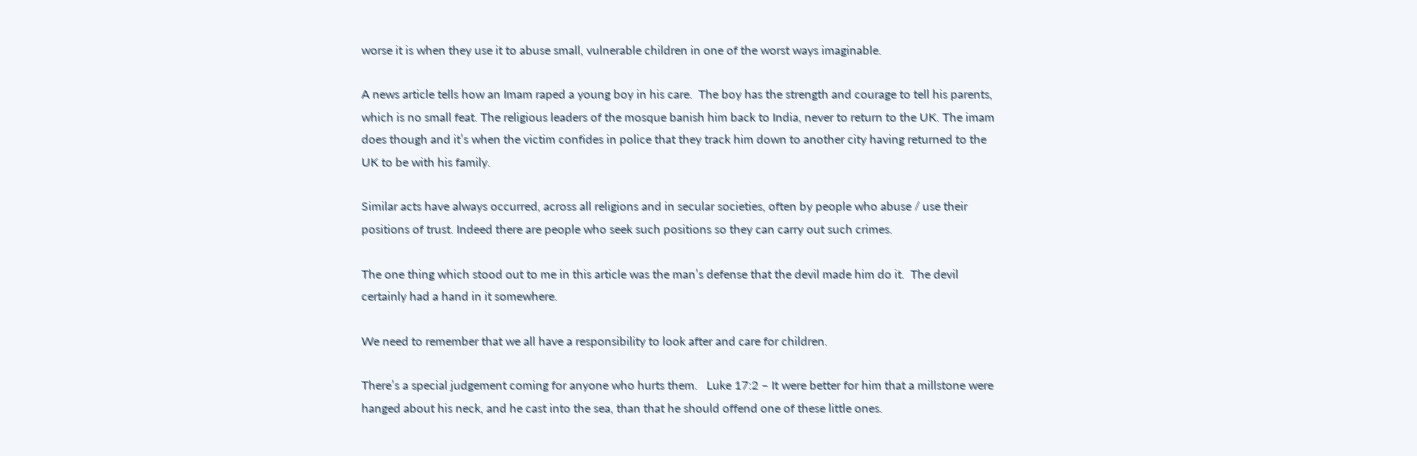worse it is when they use it to abuse small, vulnerable children in one of the worst ways imaginable.

A news article tells how an Imam raped a young boy in his care.  The boy has the strength and courage to tell his parents, which is no small feat. The religious leaders of the mosque banish him back to India, never to return to the UK. The imam does though and it’s when the victim confides in police that they track him down to another city having returned to the UK to be with his family.

Similar acts have always occurred, across all religions and in secular societies, often by people who abuse / use their positions of trust. Indeed there are people who seek such positions so they can carry out such crimes.

The one thing which stood out to me in this article was the man’s defense that the devil made him do it.  The devil certainly had a hand in it somewhere.

We need to remember that we all have a responsibility to look after and care for children.

There’s a special judgement coming for anyone who hurts them.   Luke 17:2 – It were better for him that a millstone were hanged about his neck, and he cast into the sea, than that he should offend one of these little ones.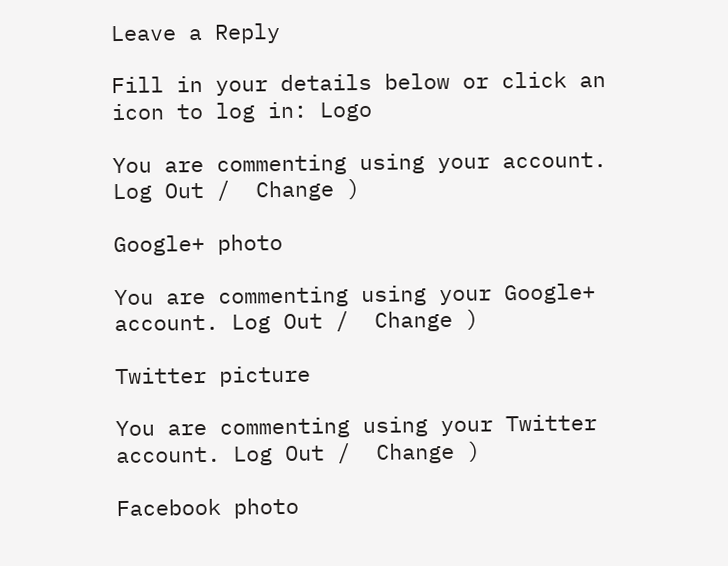Leave a Reply

Fill in your details below or click an icon to log in: Logo

You are commenting using your account. Log Out /  Change )

Google+ photo

You are commenting using your Google+ account. Log Out /  Change )

Twitter picture

You are commenting using your Twitter account. Log Out /  Change )

Facebook photo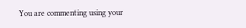You are commenting using your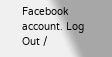Facebook account. Log Out /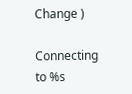Change )

Connecting to %s